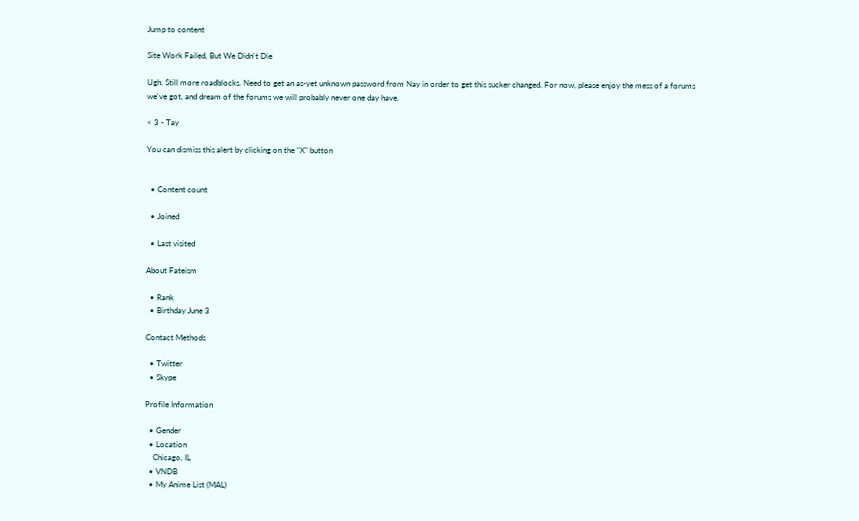Jump to content

Site Work Failed, But We Didn't Die

Ugh. Still more roadblocks. Need to get an as-yet unknown password from Nay in order to get this sucker changed. For now, please enjoy the mess of a forums we've got, and dream of the forums we will probably never one day have.

< 3 - Tay

You can dismiss this alert by clicking on the "X" button


  • Content count

  • Joined

  • Last visited

About Fateism

  • Rank
  • Birthday June 3

Contact Methods

  • Twitter
  • Skype

Profile Information

  • Gender
  • Location
    Chicago, IL
  • VNDB
  • My Anime List (MAL)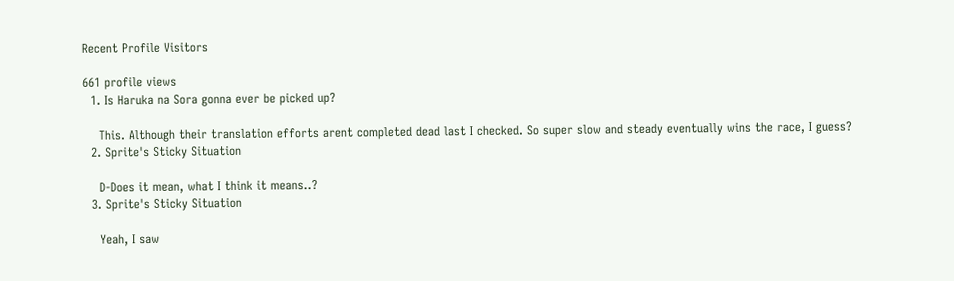Recent Profile Visitors

661 profile views
  1. Is Haruka na Sora gonna ever be picked up?

    This. Although their translation efforts arent completed dead last I checked. So super slow and steady eventually wins the race, I guess?
  2. Sprite's Sticky Situation

    D-Does it mean, what I think it means..?
  3. Sprite's Sticky Situation

    Yeah, I saw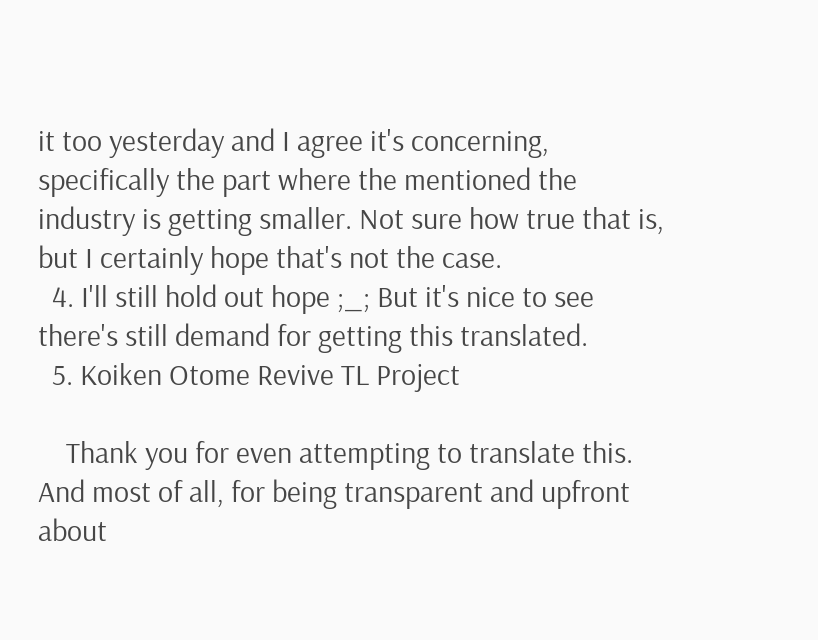it too yesterday and I agree it's concerning, specifically the part where the mentioned the industry is getting smaller. Not sure how true that is, but I certainly hope that's not the case.
  4. I'll still hold out hope ;_; But it's nice to see there's still demand for getting this translated.
  5. Koiken Otome Revive TL Project

    Thank you for even attempting to translate this. And most of all, for being transparent and upfront about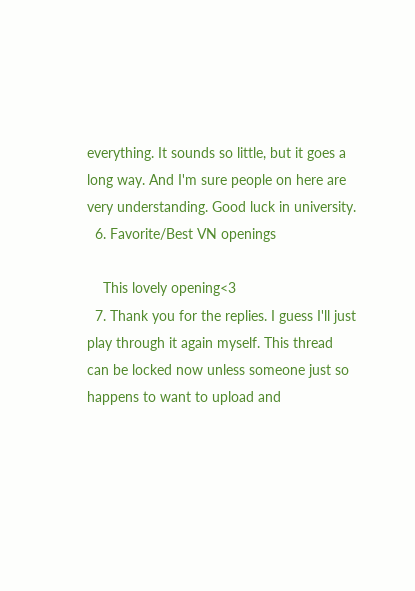everything. It sounds so little, but it goes a long way. And I'm sure people on here are very understanding. Good luck in university.
  6. Favorite/Best VN openings

    This lovely opening<3
  7. Thank you for the replies. I guess I'll just play through it again myself. This thread can be locked now unless someone just so happens to want to upload and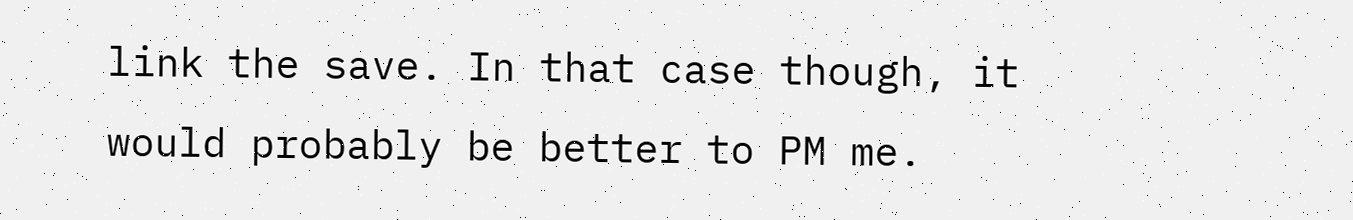link the save. In that case though, it would probably be better to PM me.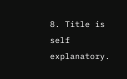8. Title is self explanatory.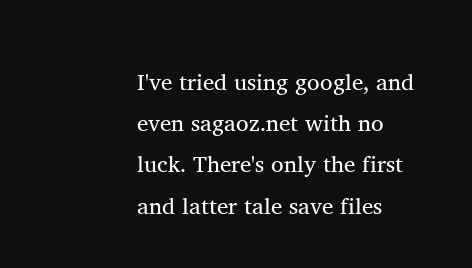I've tried using google, and even sagaoz.net with no luck. There's only the first and latter tale save files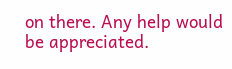on there. Any help would be appreciated.